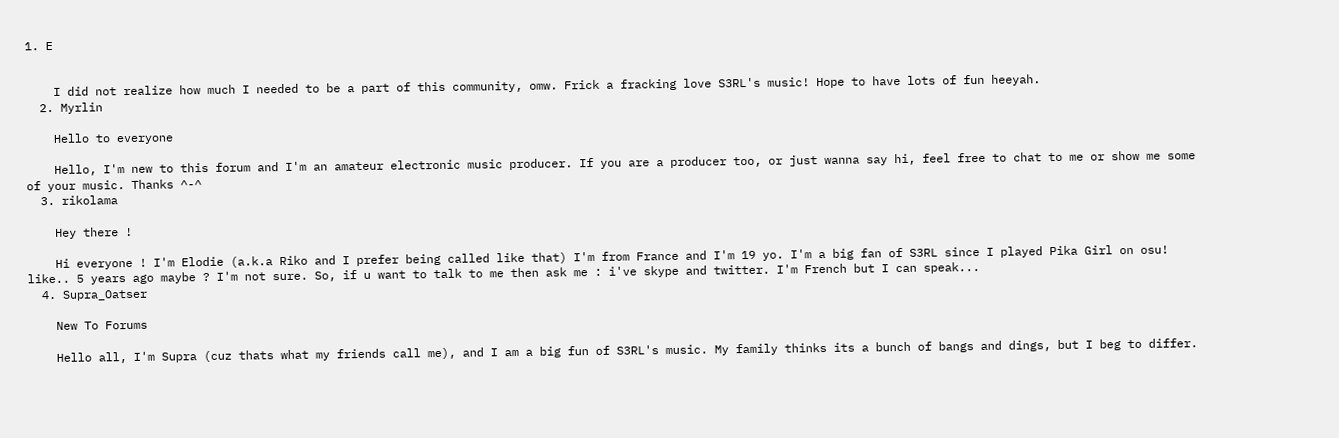1. E


    I did not realize how much I needed to be a part of this community, omw. Frick a fracking love S3RL's music! Hope to have lots of fun heeyah.
  2. Myrlin

    Hello to everyone

    Hello, I'm new to this forum and I'm an amateur electronic music producer. If you are a producer too, or just wanna say hi, feel free to chat to me or show me some of your music. Thanks ^-^
  3. rikolama

    Hey there !

    Hi everyone ! I'm Elodie (a.k.a Riko and I prefer being called like that) I'm from France and I'm 19 yo. I'm a big fan of S3RL since I played Pika Girl on osu! like.. 5 years ago maybe ? I'm not sure. So, if u want to talk to me then ask me : i've skype and twitter. I'm French but I can speak...
  4. Supra_Oatser

    New To Forums

    Hello all, I'm Supra (cuz thats what my friends call me), and I am a big fun of S3RL's music. My family thinks its a bunch of bangs and dings, but I beg to differ.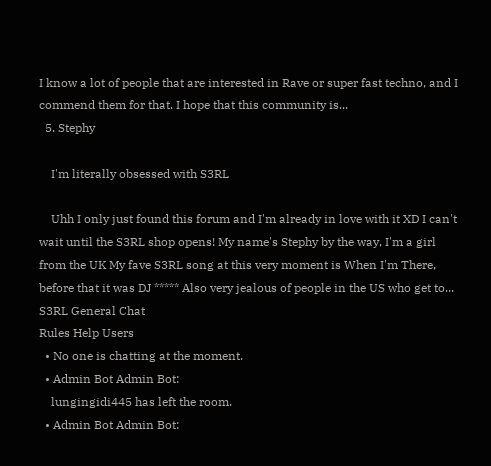I know a lot of people that are interested in Rave or super fast techno, and I commend them for that. I hope that this community is...
  5. Stephy

    I'm literally obsessed with S3RL

    Uhh I only just found this forum and I'm already in love with it XD I can't wait until the S3RL shop opens! My name's Stephy by the way, I'm a girl from the UK My fave S3RL song at this very moment is When I'm There, before that it was DJ ***** Also very jealous of people in the US who get to...
S3RL General Chat
Rules Help Users
  • No one is chatting at the moment.
  • Admin Bot Admin Bot:
    lungingidi445 has left the room.
  • Admin Bot Admin Bot: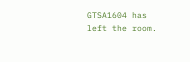GTSA1604 has left the room.